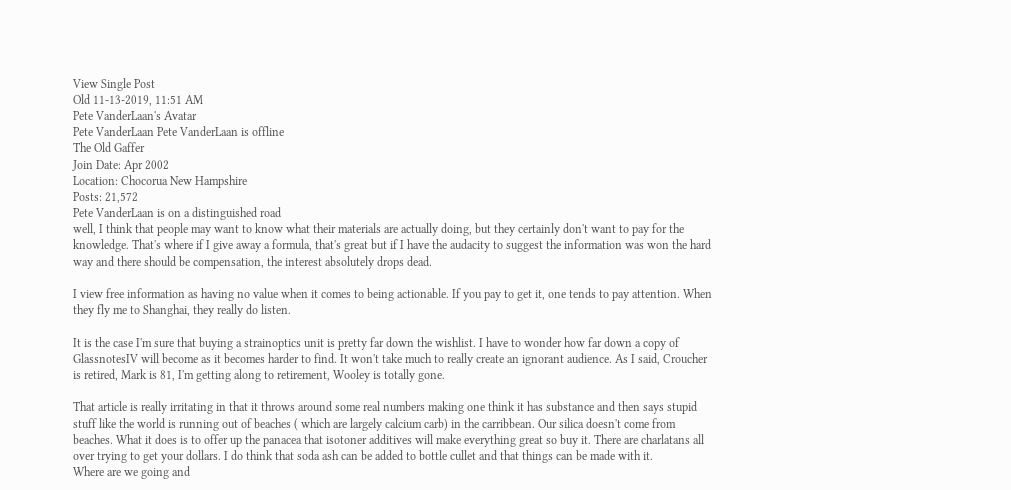View Single Post
Old 11-13-2019, 11:51 AM
Pete VanderLaan's Avatar
Pete VanderLaan Pete VanderLaan is offline
The Old Gaffer
Join Date: Apr 2002
Location: Chocorua New Hampshire
Posts: 21,572
Pete VanderLaan is on a distinguished road
well, I think that people may want to know what their materials are actually doing, but they certainly don't want to pay for the knowledge. That's where if I give away a formula, that's great but if I have the audacity to suggest the information was won the hard way and there should be compensation, the interest absolutely drops dead.

I view free information as having no value when it comes to being actionable. If you pay to get it, one tends to pay attention. When they fly me to Shanghai, they really do listen.

It is the case I'm sure that buying a strainoptics unit is pretty far down the wishlist. I have to wonder how far down a copy of GlassnotesIV will become as it becomes harder to find. It won't take much to really create an ignorant audience. As I said, Croucher is retired, Mark is 81, I'm getting along to retirement, Wooley is totally gone.

That article is really irritating in that it throws around some real numbers making one think it has substance and then says stupid stuff like the world is running out of beaches ( which are largely calcium carb) in the carribbean. Our silica doesn't come from beaches. What it does is to offer up the panacea that isotoner additives will make everything great so buy it. There are charlatans all over trying to get your dollars. I do think that soda ash can be added to bottle cullet and that things can be made with it.
Where are we going and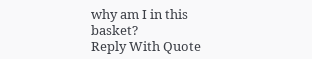why am I in this basket?
Reply With Quote